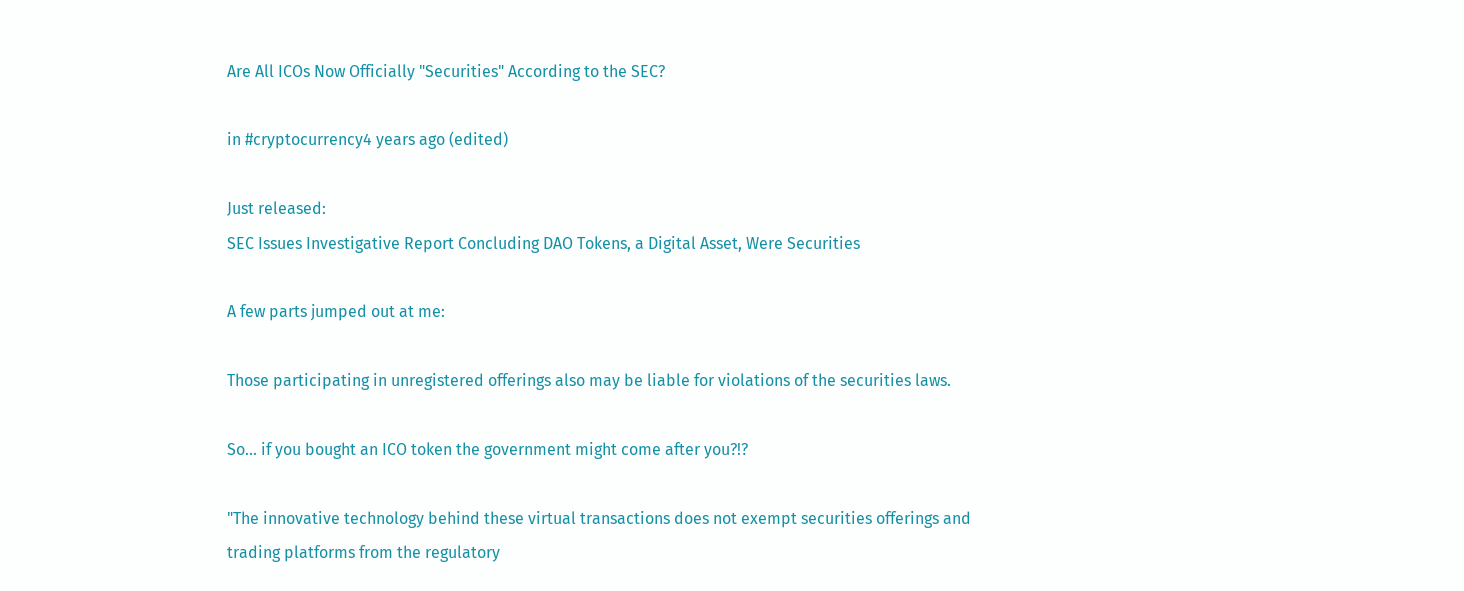Are All ICOs Now Officially "Securities" According to the SEC?

in #cryptocurrency4 years ago (edited)

Just released:
SEC Issues Investigative Report Concluding DAO Tokens, a Digital Asset, Were Securities

A few parts jumped out at me:

Those participating in unregistered offerings also may be liable for violations of the securities laws.

So... if you bought an ICO token the government might come after you?!?

"The innovative technology behind these virtual transactions does not exempt securities offerings and trading platforms from the regulatory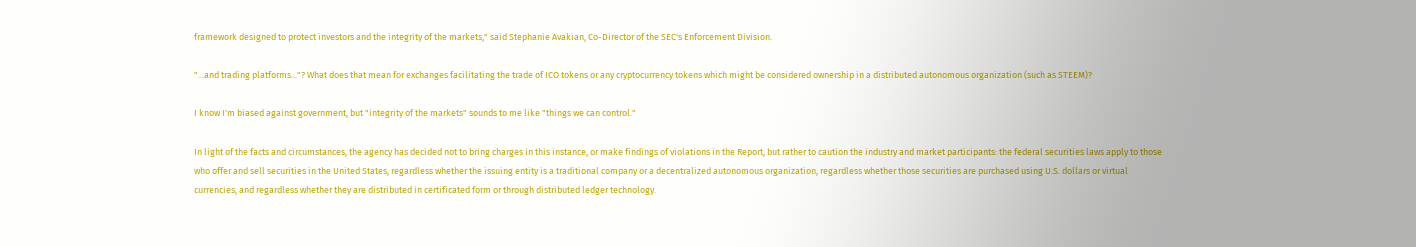framework designed to protect investors and the integrity of the markets," said Stephanie Avakian, Co-Director of the SEC's Enforcement Division.

"...and trading platforms..."? What does that mean for exchanges facilitating the trade of ICO tokens or any cryptocurrency tokens which might be considered ownership in a distributed autonomous organization (such as STEEM)?

I know I'm biased against government, but "integrity of the markets" sounds to me like "things we can control."

In light of the facts and circumstances, the agency has decided not to bring charges in this instance, or make findings of violations in the Report, but rather to caution the industry and market participants: the federal securities laws apply to those who offer and sell securities in the United States, regardless whether the issuing entity is a traditional company or a decentralized autonomous organization, regardless whether those securities are purchased using U.S. dollars or virtual currencies, and regardless whether they are distributed in certificated form or through distributed ledger technology.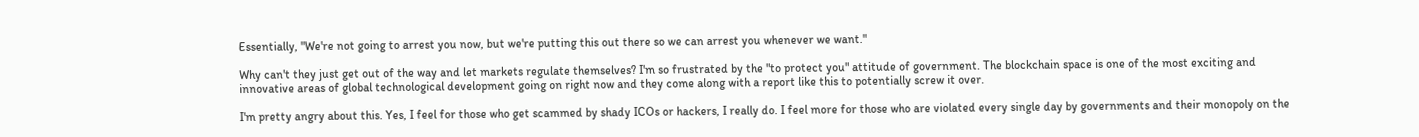Essentially, "We're not going to arrest you now, but we're putting this out there so we can arrest you whenever we want."

Why can't they just get out of the way and let markets regulate themselves? I'm so frustrated by the "to protect you" attitude of government. The blockchain space is one of the most exciting and innovative areas of global technological development going on right now and they come along with a report like this to potentially screw it over.

I'm pretty angry about this. Yes, I feel for those who get scammed by shady ICOs or hackers, I really do. I feel more for those who are violated every single day by governments and their monopoly on the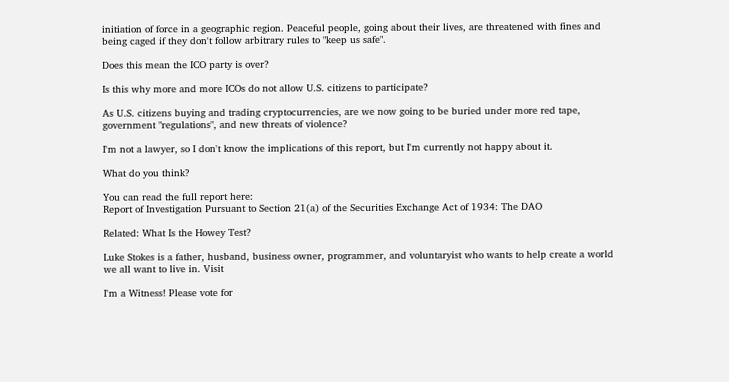initiation of force in a geographic region. Peaceful people, going about their lives, are threatened with fines and being caged if they don't follow arbitrary rules to "keep us safe".

Does this mean the ICO party is over?

Is this why more and more ICOs do not allow U.S. citizens to participate?

As U.S. citizens buying and trading cryptocurrencies, are we now going to be buried under more red tape, government "regulations", and new threats of violence?

I'm not a lawyer, so I don't know the implications of this report, but I'm currently not happy about it.

What do you think?

You can read the full report here:
Report of Investigation Pursuant to Section 21(a) of the Securities Exchange Act of 1934: The DAO

Related: What Is the Howey Test?

Luke Stokes is a father, husband, business owner, programmer, and voluntaryist who wants to help create a world we all want to live in. Visit

I'm a Witness! Please vote for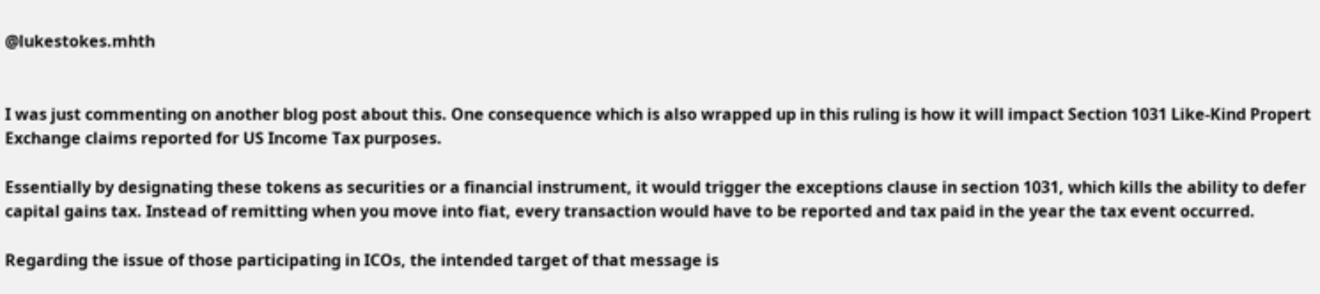@lukestokes.mhth


I was just commenting on another blog post about this. One consequence which is also wrapped up in this ruling is how it will impact Section 1031 Like-Kind Propert Exchange claims reported for US Income Tax purposes.

Essentially by designating these tokens as securities or a financial instrument, it would trigger the exceptions clause in section 1031, which kills the ability to defer capital gains tax. Instead of remitting when you move into fiat, every transaction would have to be reported and tax paid in the year the tax event occurred.

Regarding the issue of those participating in ICOs, the intended target of that message is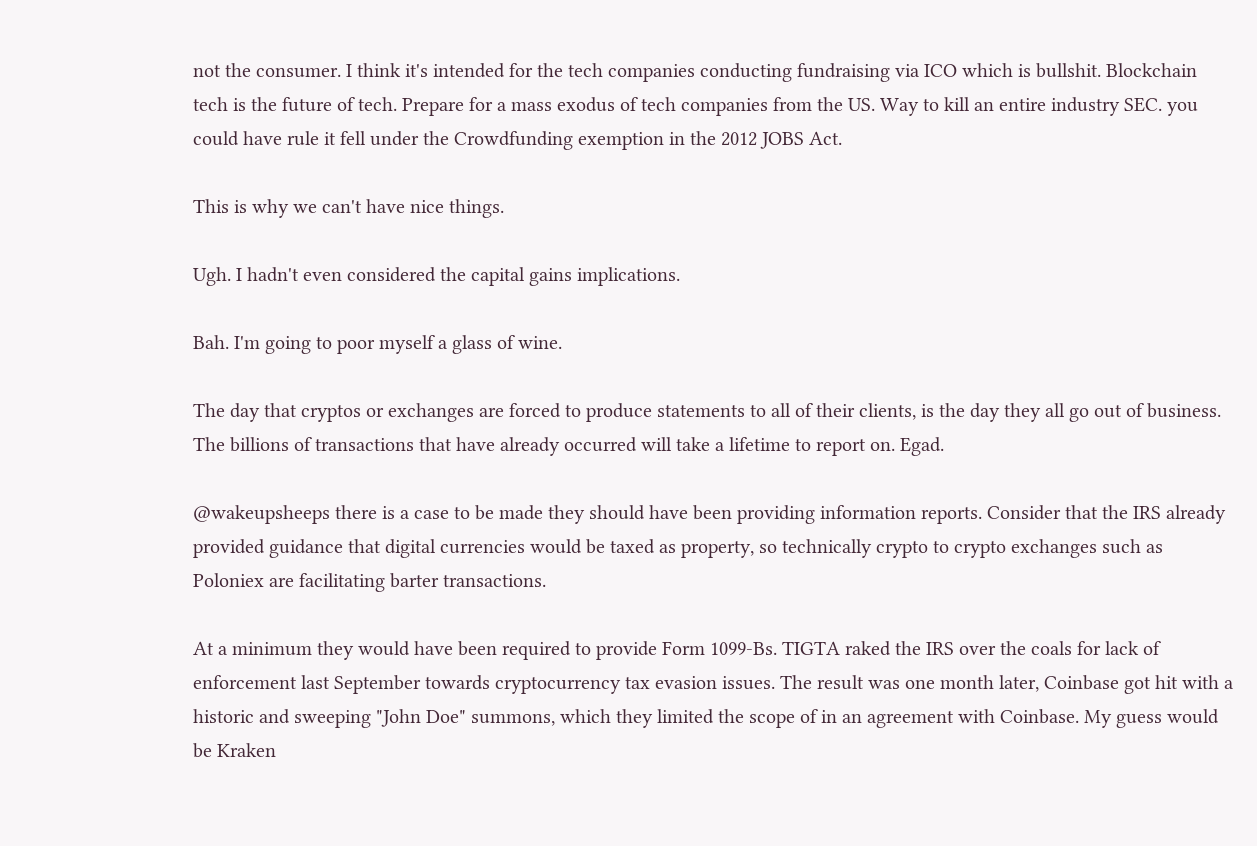not the consumer. I think it's intended for the tech companies conducting fundraising via ICO which is bullshit. Blockchain tech is the future of tech. Prepare for a mass exodus of tech companies from the US. Way to kill an entire industry SEC. you could have rule it fell under the Crowdfunding exemption in the 2012 JOBS Act.

This is why we can't have nice things.

Ugh. I hadn't even considered the capital gains implications.

Bah. I'm going to poor myself a glass of wine.

The day that cryptos or exchanges are forced to produce statements to all of their clients, is the day they all go out of business. The billions of transactions that have already occurred will take a lifetime to report on. Egad.

@wakeupsheeps there is a case to be made they should have been providing information reports. Consider that the IRS already provided guidance that digital currencies would be taxed as property, so technically crypto to crypto exchanges such as Poloniex are facilitating barter transactions.

At a minimum they would have been required to provide Form 1099-Bs. TIGTA raked the IRS over the coals for lack of enforcement last September towards cryptocurrency tax evasion issues. The result was one month later, Coinbase got hit with a historic and sweeping "John Doe" summons, which they limited the scope of in an agreement with Coinbase. My guess would be Kraken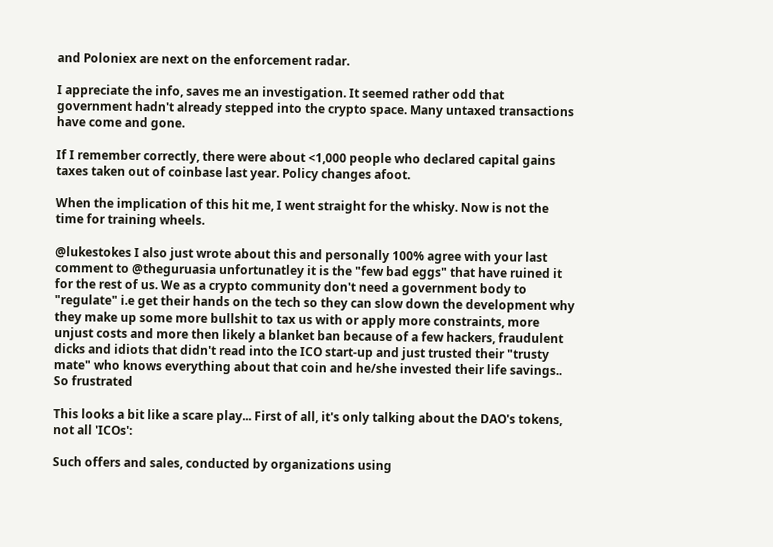and Poloniex are next on the enforcement radar.

I appreciate the info, saves me an investigation. It seemed rather odd that government hadn't already stepped into the crypto space. Many untaxed transactions have come and gone.

If I remember correctly, there were about <1,000 people who declared capital gains taxes taken out of coinbase last year. Policy changes afoot.

When the implication of this hit me, I went straight for the whisky. Now is not the time for training wheels.

@lukestokes I also just wrote about this and personally 100% agree with your last comment to @theguruasia unfortunatley it is the "few bad eggs" that have ruined it for the rest of us. We as a crypto community don't need a government body to "regulate" i.e get their hands on the tech so they can slow down the development why they make up some more bullshit to tax us with or apply more constraints, more unjust costs and more then likely a blanket ban because of a few hackers, fraudulent dicks and idiots that didn't read into the ICO start-up and just trusted their "trusty mate" who knows everything about that coin and he/she invested their life savings.. So frustrated

This looks a bit like a scare play... First of all, it's only talking about the DAO's tokens, not all 'ICOs':

Such offers and sales, conducted by organizations using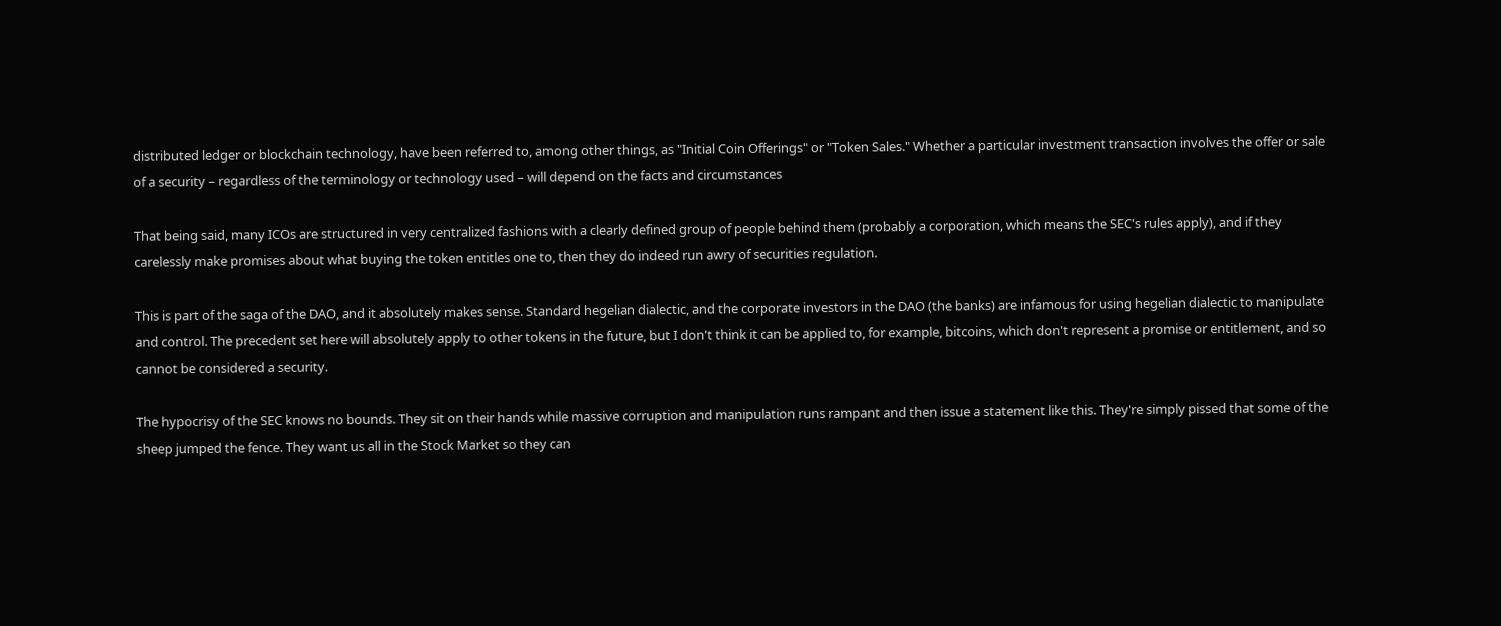distributed ledger or blockchain technology, have been referred to, among other things, as "Initial Coin Offerings" or "Token Sales." Whether a particular investment transaction involves the offer or sale of a security – regardless of the terminology or technology used – will depend on the facts and circumstances

That being said, many ICOs are structured in very centralized fashions with a clearly defined group of people behind them (probably a corporation, which means the SEC's rules apply), and if they carelessly make promises about what buying the token entitles one to, then they do indeed run awry of securities regulation.

This is part of the saga of the DAO, and it absolutely makes sense. Standard hegelian dialectic, and the corporate investors in the DAO (the banks) are infamous for using hegelian dialectic to manipulate and control. The precedent set here will absolutely apply to other tokens in the future, but I don't think it can be applied to, for example, bitcoins, which don't represent a promise or entitlement, and so cannot be considered a security.

The hypocrisy of the SEC knows no bounds. They sit on their hands while massive corruption and manipulation runs rampant and then issue a statement like this. They're simply pissed that some of the sheep jumped the fence. They want us all in the Stock Market so they can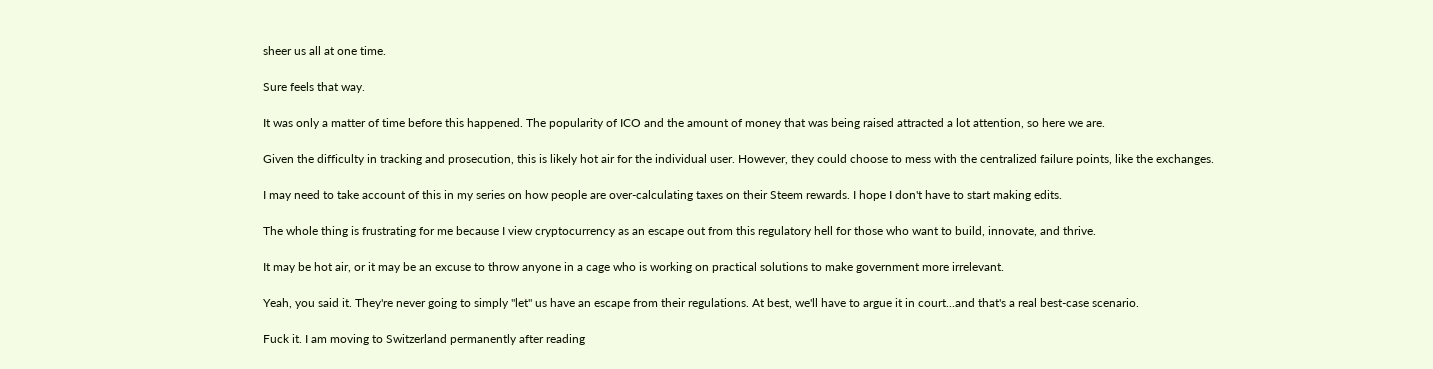sheer us all at one time.

Sure feels that way.

It was only a matter of time before this happened. The popularity of ICO and the amount of money that was being raised attracted a lot attention, so here we are.

Given the difficulty in tracking and prosecution, this is likely hot air for the individual user. However, they could choose to mess with the centralized failure points, like the exchanges.

I may need to take account of this in my series on how people are over-calculating taxes on their Steem rewards. I hope I don't have to start making edits.

The whole thing is frustrating for me because I view cryptocurrency as an escape out from this regulatory hell for those who want to build, innovate, and thrive.

It may be hot air, or it may be an excuse to throw anyone in a cage who is working on practical solutions to make government more irrelevant.

Yeah, you said it. They're never going to simply "let" us have an escape from their regulations. At best, we'll have to argue it in court...and that's a real best-case scenario.

Fuck it. I am moving to Switzerland permanently after reading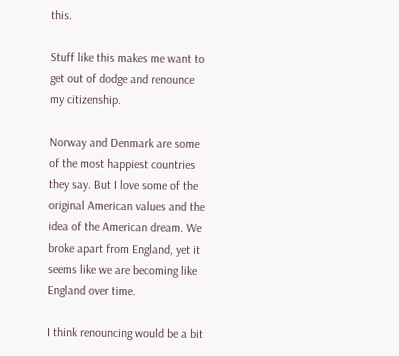this.

Stuff like this makes me want to get out of dodge and renounce my citizenship.

Norway and Denmark are some of the most happiest countries they say. But I love some of the original American values and the idea of the American dream. We broke apart from England, yet it seems like we are becoming like England over time.

I think renouncing would be a bit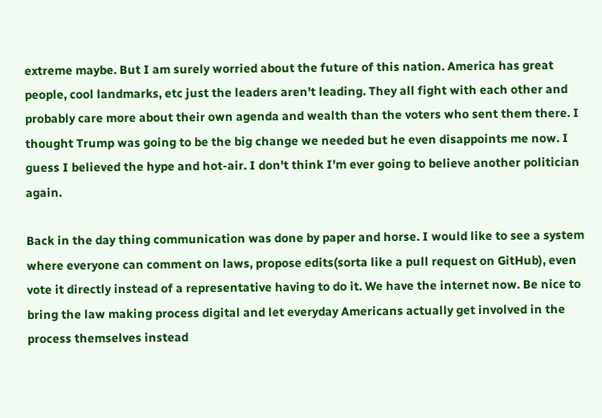extreme maybe. But I am surely worried about the future of this nation. America has great people, cool landmarks, etc just the leaders aren't leading. They all fight with each other and probably care more about their own agenda and wealth than the voters who sent them there. I thought Trump was going to be the big change we needed but he even disappoints me now. I guess I believed the hype and hot-air. I don't think I'm ever going to believe another politician again.

Back in the day thing communication was done by paper and horse. I would like to see a system where everyone can comment on laws, propose edits(sorta like a pull request on GitHub), even vote it directly instead of a representative having to do it. We have the internet now. Be nice to bring the law making process digital and let everyday Americans actually get involved in the process themselves instead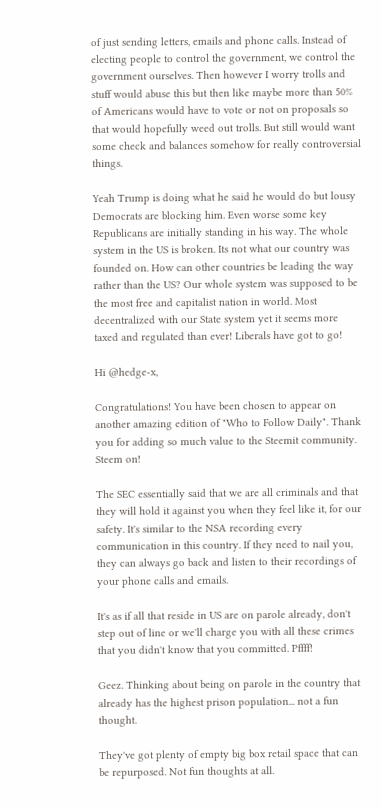of just sending letters, emails and phone calls. Instead of electing people to control the government, we control the government ourselves. Then however I worry trolls and stuff would abuse this but then like maybe more than 50% of Americans would have to vote or not on proposals so that would hopefully weed out trolls. But still would want some check and balances somehow for really controversial things.

Yeah Trump is doing what he said he would do but lousy Democrats are blocking him. Even worse some key Republicans are initially standing in his way. The whole system in the US is broken. Its not what our country was founded on. How can other countries be leading the way rather than the US? Our whole system was supposed to be the most free and capitalist nation in world. Most decentralized with our State system yet it seems more taxed and regulated than ever! Liberals have got to go!

Hi @hedge-x,

Congratulations! You have been chosen to appear on another amazing edition of "Who to Follow Daily". Thank you for adding so much value to the Steemit community. Steem on!

The SEC essentially said that we are all criminals and that they will hold it against you when they feel like it, for our safety. It's similar to the NSA recording every communication in this country. If they need to nail you, they can always go back and listen to their recordings of your phone calls and emails.

It's as if all that reside in US are on parole already, don't step out of line or we'll charge you with all these crimes that you didn't know that you committed. Pffff!

Geez. Thinking about being on parole in the country that already has the highest prison population... not a fun thought.

They've got plenty of empty big box retail space that can be repurposed. Not fun thoughts at all.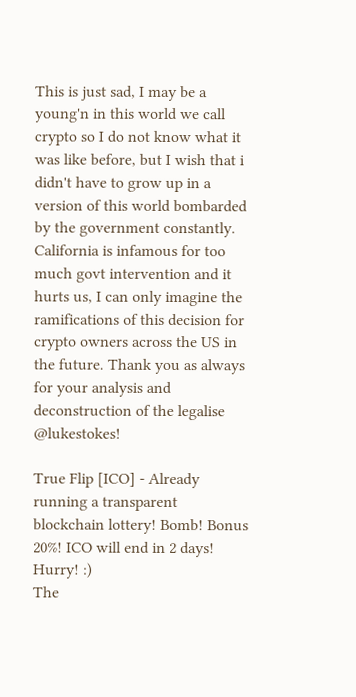This is just sad, I may be a young'n in this world we call crypto so I do not know what it was like before, but I wish that i didn't have to grow up in a version of this world bombarded by the government constantly. California is infamous for too much govt intervention and it hurts us, I can only imagine the ramifications of this decision for crypto owners across the US in the future. Thank you as always for your analysis and deconstruction of the legalise @lukestokes!

True Flip [ICO] - Already running a transparent blockchain lottery! Bomb! Bonus 20%! ICO will end in 2 days! Hurry! :)
The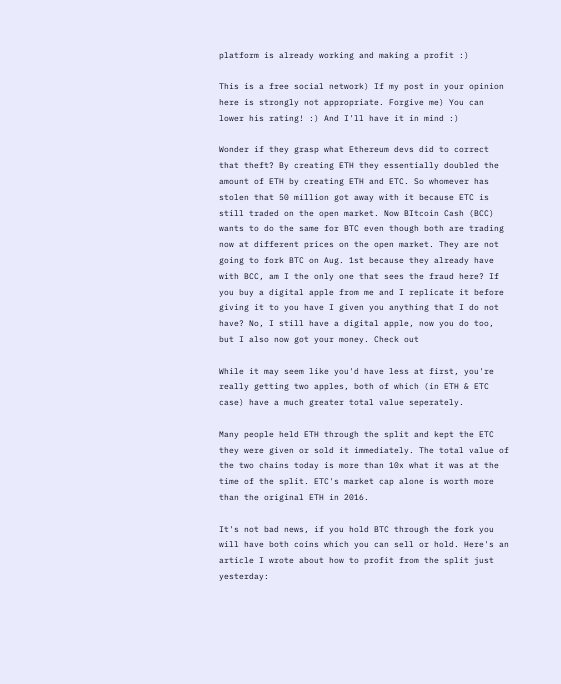platform is already working and making a profit :)

This is a free social network) If my post in your opinion here is strongly not appropriate. Forgive me) You can lower his rating! :) And I'll have it in mind :)

Wonder if they grasp what Ethereum devs did to correct that theft? By creating ETH they essentially doubled the amount of ETH by creating ETH and ETC. So whomever has stolen that 50 million got away with it because ETC is still traded on the open market. Now BItcoin Cash (BCC) wants to do the same for BTC even though both are trading now at different prices on the open market. They are not going to fork BTC on Aug. 1st because they already have with BCC, am I the only one that sees the fraud here? If you buy a digital apple from me and I replicate it before giving it to you have I given you anything that I do not have? No, I still have a digital apple, now you do too, but I also now got your money. Check out

While it may seem like you'd have less at first, you're really getting two apples, both of which (in ETH & ETC case) have a much greater total value seperately.

Many people held ETH through the split and kept the ETC they were given or sold it immediately. The total value of the two chains today is more than 10x what it was at the time of the split. ETC's market cap alone is worth more than the original ETH in 2016.

It's not bad news, if you hold BTC through the fork you will have both coins which you can sell or hold. Here's an article I wrote about how to profit from the split just yesterday: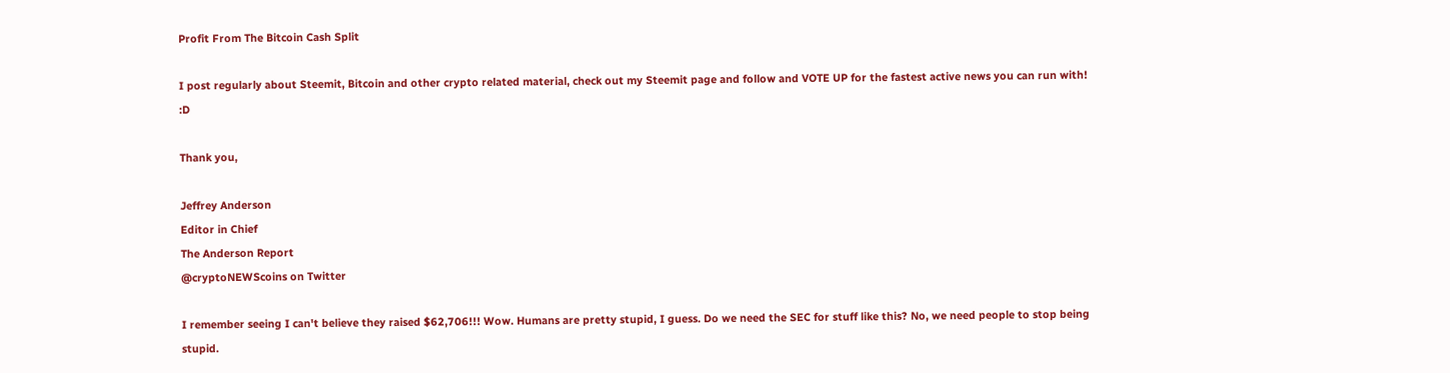Profit From The Bitcoin Cash Split

I post regularly about Steemit, Bitcoin and other crypto related material, check out my Steemit page and follow and VOTE UP for the fastest active news you can run with! :D

Thank you,

Jeffrey Anderson
Editor in Chief
The Anderson Report
@cryptoNEWScoins on Twitter

I remember seeing I can't believe they raised $62,706!!! Wow. Humans are pretty stupid, I guess. Do we need the SEC for stuff like this? No, we need people to stop being stupid.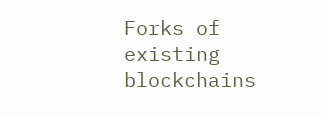Forks of existing blockchains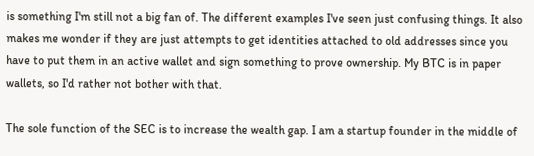is something I'm still not a big fan of. The different examples I've seen just confusing things. It also makes me wonder if they are just attempts to get identities attached to old addresses since you have to put them in an active wallet and sign something to prove ownership. My BTC is in paper wallets, so I'd rather not bother with that.

The sole function of the SEC is to increase the wealth gap. I am a startup founder in the middle of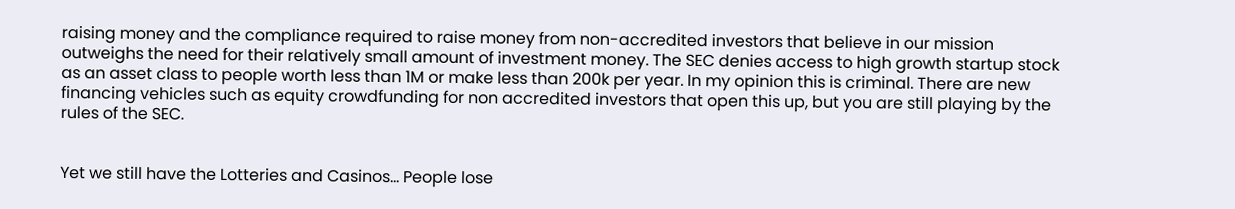raising money and the compliance required to raise money from non-accredited investors that believe in our mission outweighs the need for their relatively small amount of investment money. The SEC denies access to high growth startup stock as an asset class to people worth less than 1M or make less than 200k per year. In my opinion this is criminal. There are new financing vehicles such as equity crowdfunding for non accredited investors that open this up, but you are still playing by the rules of the SEC.


Yet we still have the Lotteries and Casinos... People lose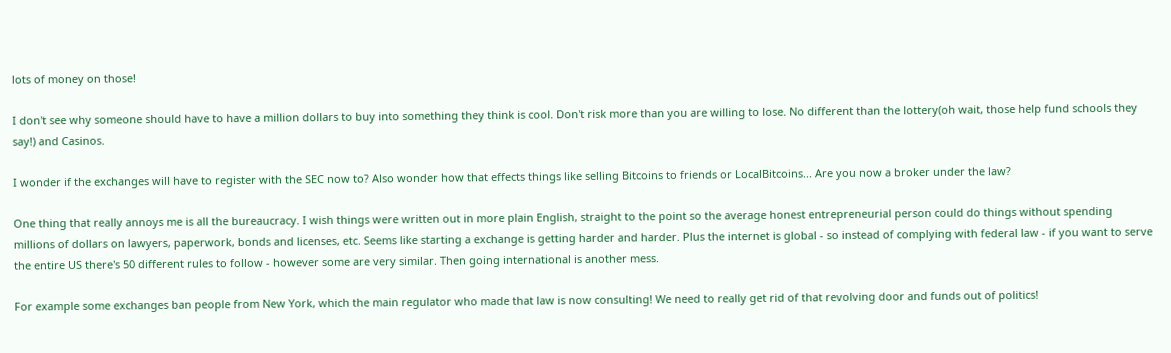lots of money on those!

I don't see why someone should have to have a million dollars to buy into something they think is cool. Don't risk more than you are willing to lose. No different than the lottery(oh wait, those help fund schools they say!) and Casinos.

I wonder if the exchanges will have to register with the SEC now to? Also wonder how that effects things like selling Bitcoins to friends or LocalBitcoins... Are you now a broker under the law?

One thing that really annoys me is all the bureaucracy. I wish things were written out in more plain English, straight to the point so the average honest entrepreneurial person could do things without spending millions of dollars on lawyers, paperwork, bonds and licenses, etc. Seems like starting a exchange is getting harder and harder. Plus the internet is global - so instead of complying with federal law - if you want to serve the entire US there's 50 different rules to follow - however some are very similar. Then going international is another mess.

For example some exchanges ban people from New York, which the main regulator who made that law is now consulting! We need to really get rid of that revolving door and funds out of politics!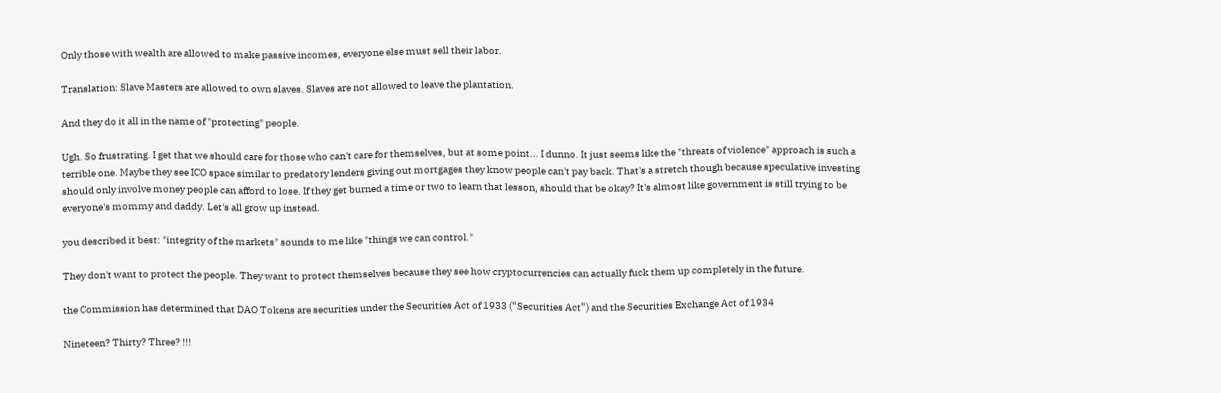Only those with wealth are allowed to make passive incomes, everyone else must sell their labor.

Translation: Slave Masters are allowed to own slaves. Slaves are not allowed to leave the plantation.

And they do it all in the name of "protecting" people.

Ugh. So frustrating. I get that we should care for those who can't care for themselves, but at some point... I dunno. It just seems like the "threats of violence" approach is such a terrible one. Maybe they see ICO space similar to predatory lenders giving out mortgages they know people can't pay back. That's a stretch though because speculative investing should only involve money people can afford to lose. If they get burned a time or two to learn that lesson, should that be okay? It's almost like government is still trying to be everyone's mommy and daddy. Let's all grow up instead.

you described it best: "integrity of the markets" sounds to me like "things we can control."

They don't want to protect the people. They want to protect themselves because they see how cryptocurrencies can actually fuck them up completely in the future.

the Commission has determined that DAO Tokens are securities under the Securities Act of 1933 (“Securities Act”) and the Securities Exchange Act of 1934

Nineteen? Thirty? Three? !!!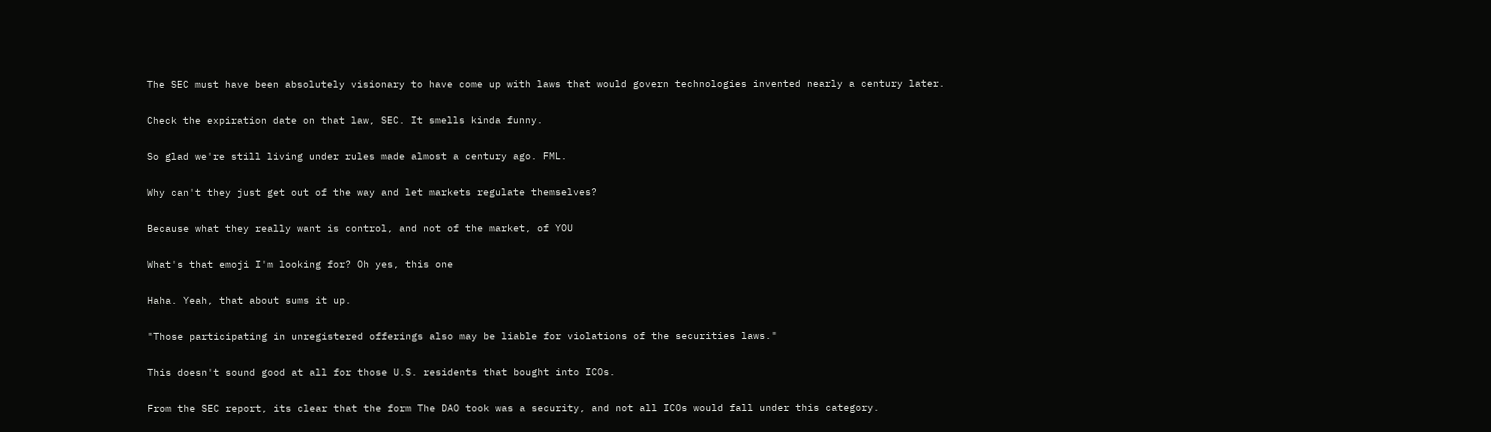The SEC must have been absolutely visionary to have come up with laws that would govern technologies invented nearly a century later.

Check the expiration date on that law, SEC. It smells kinda funny.

So glad we're still living under rules made almost a century ago. FML.

Why can't they just get out of the way and let markets regulate themselves?

Because what they really want is control, and not of the market, of YOU

What's that emoji I'm looking for? Oh yes, this one

Haha. Yeah, that about sums it up.

"Those participating in unregistered offerings also may be liable for violations of the securities laws."

This doesn't sound good at all for those U.S. residents that bought into ICOs.

From the SEC report, its clear that the form The DAO took was a security, and not all ICOs would fall under this category.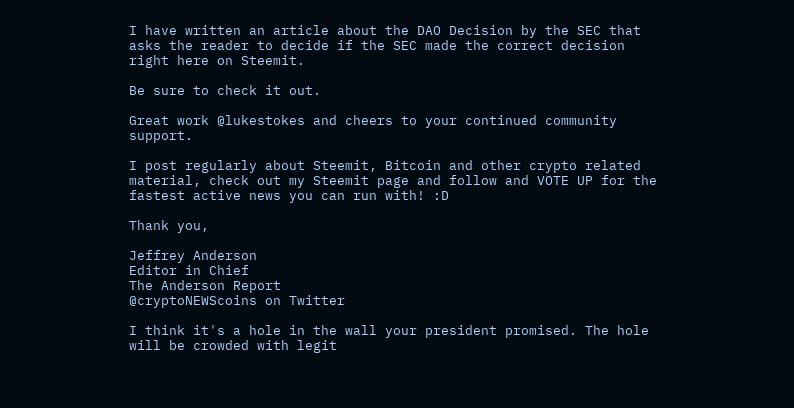I have written an article about the DAO Decision by the SEC that asks the reader to decide if the SEC made the correct decision right here on Steemit.

Be sure to check it out.

Great work @lukestokes and cheers to your continued community support.

I post regularly about Steemit, Bitcoin and other crypto related material, check out my Steemit page and follow and VOTE UP for the fastest active news you can run with! :D

Thank you,

Jeffrey Anderson
Editor in Chief
The Anderson Report
@cryptoNEWScoins on Twitter

I think it's a hole in the wall your president promised. The hole will be crowded with legit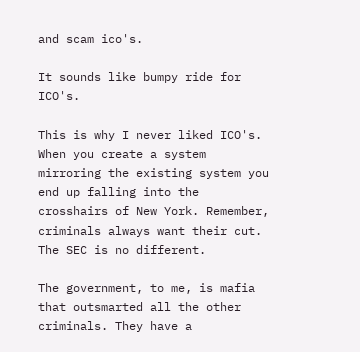and scam ico's.

It sounds like bumpy ride for ICO's.

This is why I never liked ICO's. When you create a system mirroring the existing system you end up falling into the crosshairs of New York. Remember, criminals always want their cut. The SEC is no different.

The government, to me, is mafia that outsmarted all the other criminals. They have a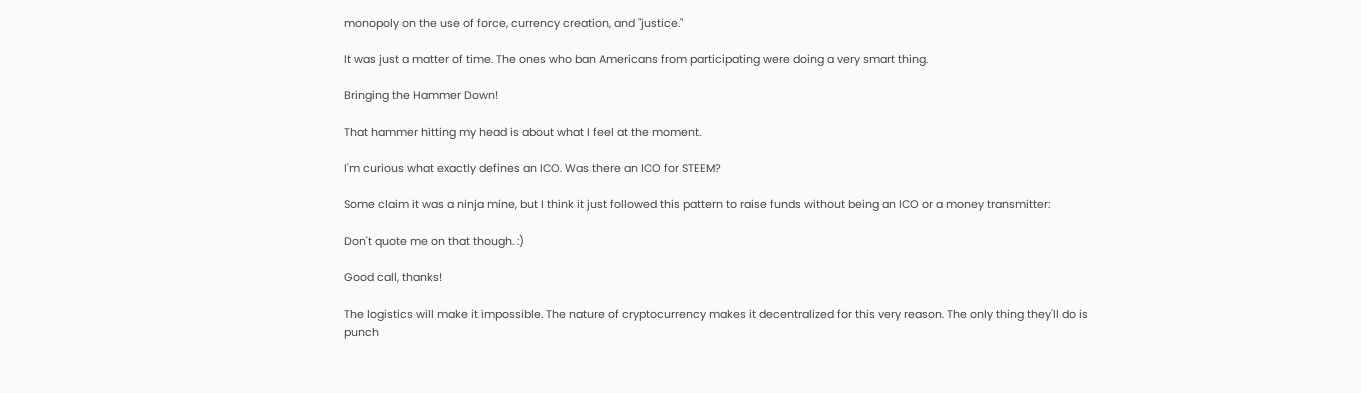monopoly on the use of force, currency creation, and "justice."

It was just a matter of time. The ones who ban Americans from participating were doing a very smart thing.

Bringing the Hammer Down!

That hammer hitting my head is about what I feel at the moment.

I'm curious what exactly defines an ICO. Was there an ICO for STEEM?

Some claim it was a ninja mine, but I think it just followed this pattern to raise funds without being an ICO or a money transmitter:

Don't quote me on that though. :)

Good call, thanks!

The logistics will make it impossible. The nature of cryptocurrency makes it decentralized for this very reason. The only thing they'll do is punch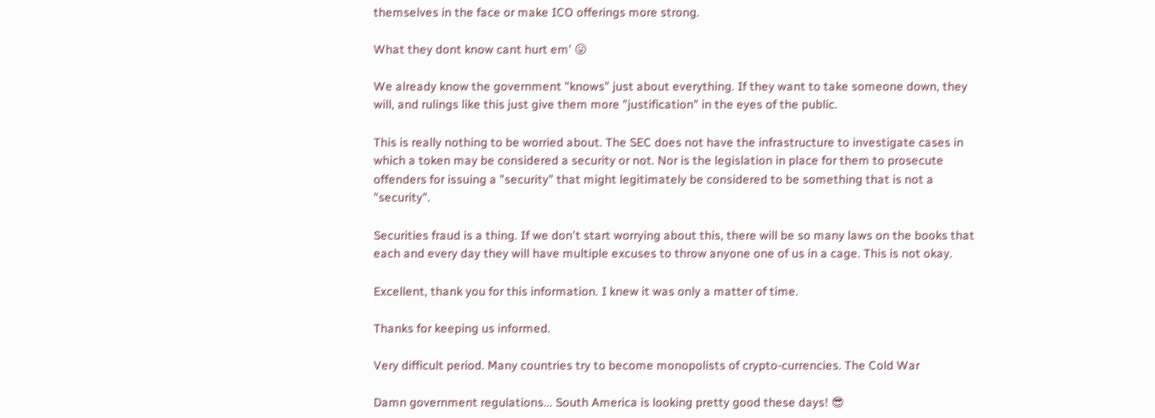themselves in the face or make ICO offerings more strong.

What they dont know cant hurt em' 😛

We already know the government "knows" just about everything. If they want to take someone down, they will, and rulings like this just give them more "justification" in the eyes of the public.

This is really nothing to be worried about. The SEC does not have the infrastructure to investigate cases in which a token may be considered a security or not. Nor is the legislation in place for them to prosecute offenders for issuing a "security" that might legitimately be considered to be something that is not a "security".

Securities fraud is a thing. If we don't start worrying about this, there will be so many laws on the books that each and every day they will have multiple excuses to throw anyone one of us in a cage. This is not okay.

Excellent, thank you for this information. I knew it was only a matter of time.

Thanks for keeping us informed.

Very difficult period. Many countries try to become monopolists of crypto-currencies. The Cold War

Damn government regulations... South America is looking pretty good these days! 😎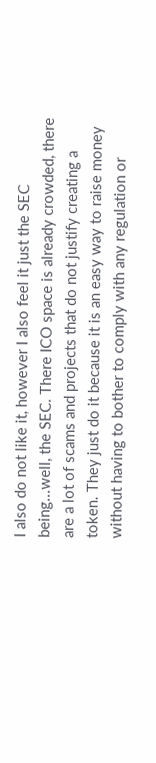I also do not like it, however I also feel it just the SEC being...well, the SEC. There ICO space is already crowded, there are a lot of scams and projects that do not justify creating a token. They just do it because it is an easy way to raise money without having to bother to comply with any regulation or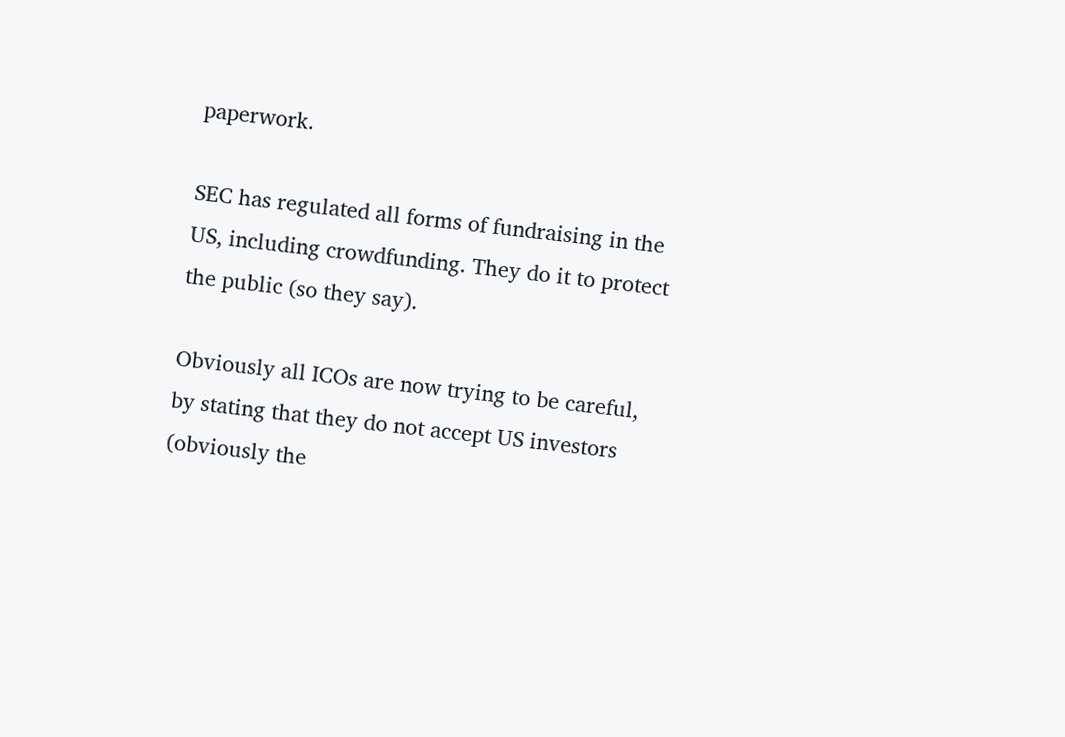paperwork.

SEC has regulated all forms of fundraising in the US, including crowdfunding. They do it to protect the public (so they say).

Obviously all ICOs are now trying to be careful, by stating that they do not accept US investors (obviously the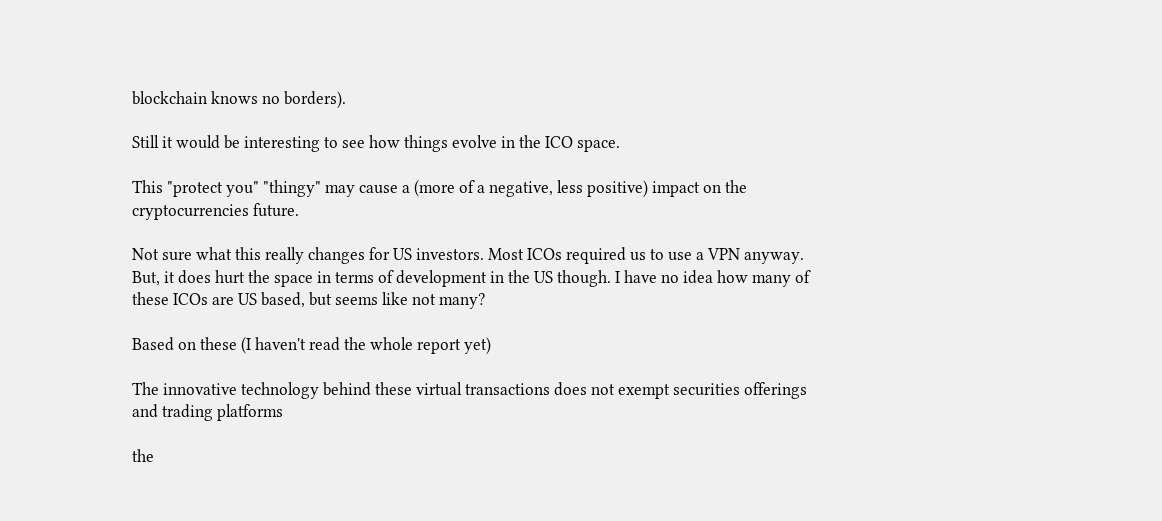blockchain knows no borders).

Still it would be interesting to see how things evolve in the ICO space.

This "protect you" "thingy" may cause a (more of a negative, less positive) impact on the cryptocurrencies future.

Not sure what this really changes for US investors. Most ICOs required us to use a VPN anyway. But, it does hurt the space in terms of development in the US though. I have no idea how many of these ICOs are US based, but seems like not many?

Based on these (I haven't read the whole report yet)

The innovative technology behind these virtual transactions does not exempt securities offerings and trading platforms

the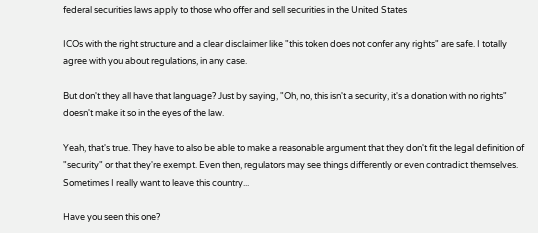federal securities laws apply to those who offer and sell securities in the United States

ICOs with the right structure and a clear disclaimer like "this token does not confer any rights" are safe. I totally agree with you about regulations, in any case.

But don't they all have that language? Just by saying, "Oh, no, this isn't a security, it's a donation with no rights" doesn't make it so in the eyes of the law.

Yeah, that's true. They have to also be able to make a reasonable argument that they don't fit the legal definition of "security" or that they're exempt. Even then, regulators may see things differently or even contradict themselves. Sometimes I really want to leave this country...

Have you seen this one?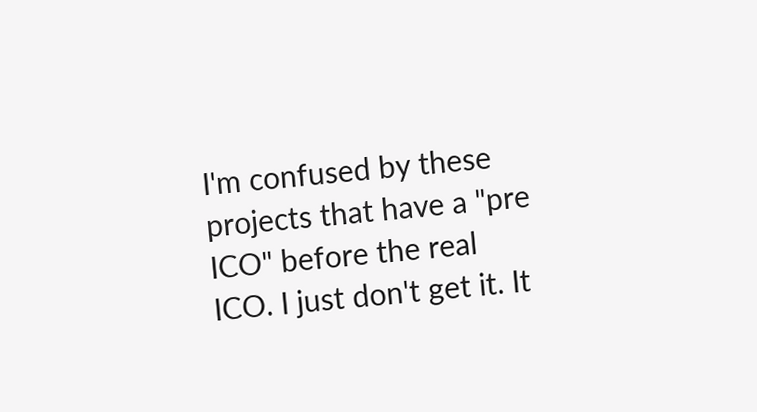I'm confused by these projects that have a "pre ICO" before the real ICO. I just don't get it. It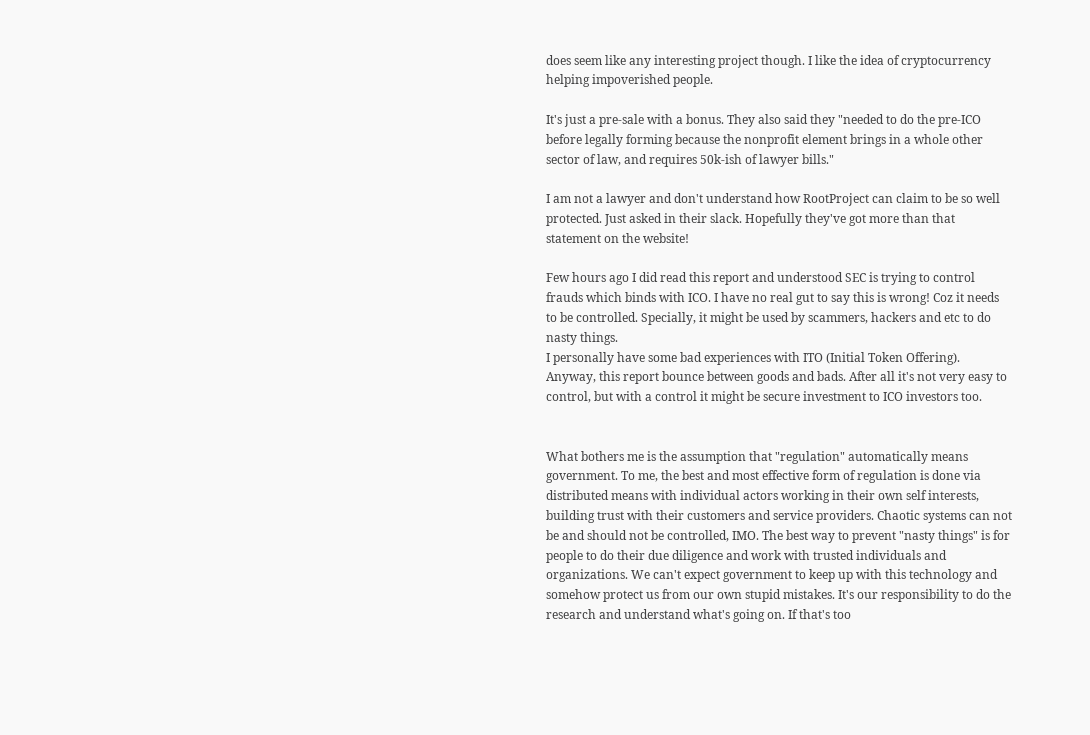does seem like any interesting project though. I like the idea of cryptocurrency helping impoverished people.

It's just a pre-sale with a bonus. They also said they "needed to do the pre-ICO before legally forming because the nonprofit element brings in a whole other sector of law, and requires 50k-ish of lawyer bills."

I am not a lawyer and don't understand how RootProject can claim to be so well protected. Just asked in their slack. Hopefully they've got more than that statement on the website!

Few hours ago I did read this report and understood SEC is trying to control frauds which binds with ICO. I have no real gut to say this is wrong! Coz it needs to be controlled. Specially, it might be used by scammers, hackers and etc to do nasty things.
I personally have some bad experiences with ITO (Initial Token Offering). Anyway, this report bounce between goods and bads. After all it's not very easy to control, but with a control it might be secure investment to ICO investors too.


What bothers me is the assumption that "regulation" automatically means government. To me, the best and most effective form of regulation is done via distributed means with individual actors working in their own self interests, building trust with their customers and service providers. Chaotic systems can not be and should not be controlled, IMO. The best way to prevent "nasty things" is for people to do their due diligence and work with trusted individuals and organizations. We can't expect government to keep up with this technology and somehow protect us from our own stupid mistakes. It's our responsibility to do the research and understand what's going on. If that's too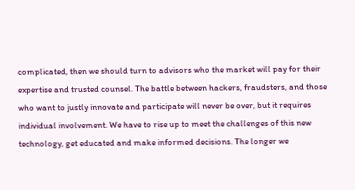complicated, then we should turn to advisors who the market will pay for their expertise and trusted counsel. The battle between hackers, fraudsters, and those who want to justly innovate and participate will never be over, but it requires individual involvement. We have to rise up to meet the challenges of this new technology, get educated and make informed decisions. The longer we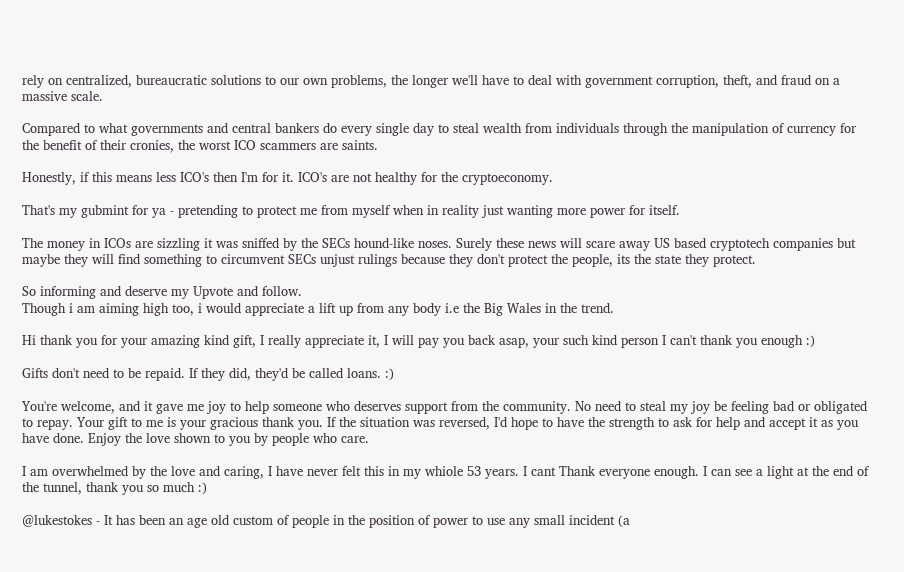rely on centralized, bureaucratic solutions to our own problems, the longer we'll have to deal with government corruption, theft, and fraud on a massive scale.

Compared to what governments and central bankers do every single day to steal wealth from individuals through the manipulation of currency for the benefit of their cronies, the worst ICO scammers are saints.

Honestly, if this means less ICO's then I'm for it. ICO's are not healthy for the cryptoeconomy.

That's my gubmint for ya - pretending to protect me from myself when in reality just wanting more power for itself.

The money in ICOs are sizzling it was sniffed by the SECs hound-like noses. Surely these news will scare away US based cryptotech companies but maybe they will find something to circumvent SECs unjust rulings because they don't protect the people, its the state they protect.

So informing and deserve my Upvote and follow.
Though i am aiming high too, i would appreciate a lift up from any body i.e the Big Wales in the trend.

Hi thank you for your amazing kind gift, I really appreciate it, I will pay you back asap, your such kind person I can't thank you enough :)

Gifts don't need to be repaid. If they did, they'd be called loans. :)

You're welcome, and it gave me joy to help someone who deserves support from the community. No need to steal my joy be feeling bad or obligated to repay. Your gift to me is your gracious thank you. If the situation was reversed, I'd hope to have the strength to ask for help and accept it as you have done. Enjoy the love shown to you by people who care.

I am overwhelmed by the love and caring, I have never felt this in my whiole 53 years. I cant Thank everyone enough. I can see a light at the end of the tunnel, thank you so much :)

@lukestokes - It has been an age old custom of people in the position of power to use any small incident (a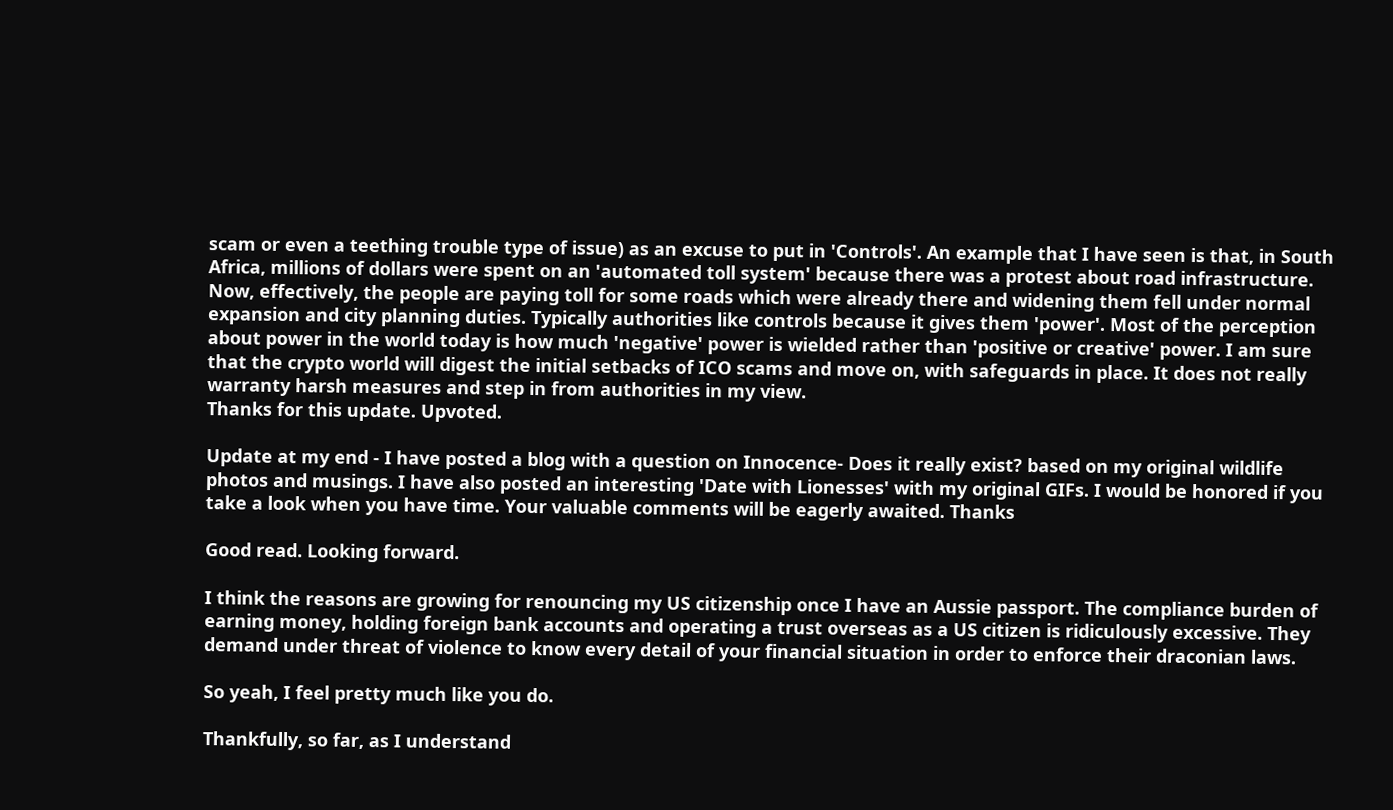scam or even a teething trouble type of issue) as an excuse to put in 'Controls'. An example that I have seen is that, in South Africa, millions of dollars were spent on an 'automated toll system' because there was a protest about road infrastructure. Now, effectively, the people are paying toll for some roads which were already there and widening them fell under normal expansion and city planning duties. Typically authorities like controls because it gives them 'power'. Most of the perception about power in the world today is how much 'negative' power is wielded rather than 'positive or creative' power. I am sure that the crypto world will digest the initial setbacks of ICO scams and move on, with safeguards in place. It does not really warranty harsh measures and step in from authorities in my view.
Thanks for this update. Upvoted.

Update at my end - I have posted a blog with a question on Innocence- Does it really exist? based on my original wildlife photos and musings. I have also posted an interesting 'Date with Lionesses' with my original GIFs. I would be honored if you take a look when you have time. Your valuable comments will be eagerly awaited. Thanks

Good read. Looking forward.

I think the reasons are growing for renouncing my US citizenship once I have an Aussie passport. The compliance burden of earning money, holding foreign bank accounts and operating a trust overseas as a US citizen is ridiculously excessive. They demand under threat of violence to know every detail of your financial situation in order to enforce their draconian laws.

So yeah, I feel pretty much like you do.

Thankfully, so far, as I understand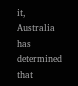it, Australia has determined that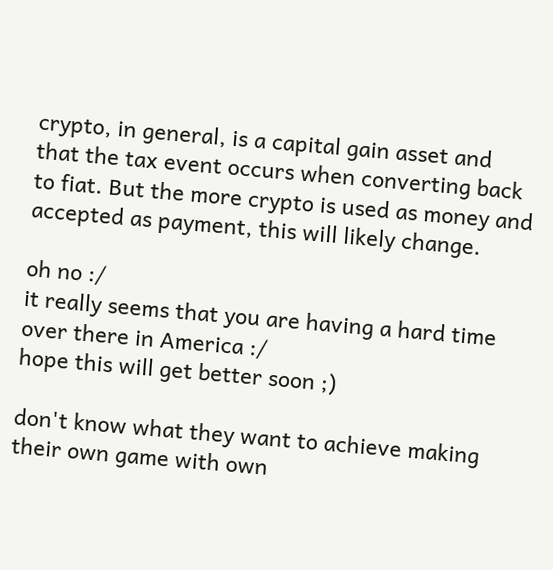crypto, in general, is a capital gain asset and that the tax event occurs when converting back to fiat. But the more crypto is used as money and accepted as payment, this will likely change.

oh no :/
it really seems that you are having a hard time over there in America :/
hope this will get better soon ;)

don't know what they want to achieve making their own game with own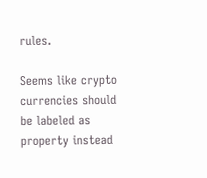rules.

Seems like crypto currencies should be labeled as property instead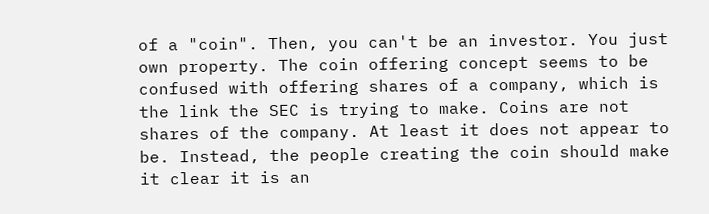of a "coin". Then, you can't be an investor. You just own property. The coin offering concept seems to be confused with offering shares of a company, which is the link the SEC is trying to make. Coins are not shares of the company. At least it does not appear to be. Instead, the people creating the coin should make it clear it is an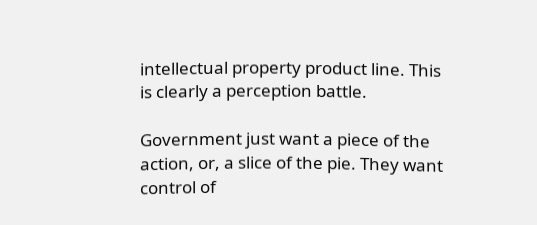intellectual property product line. This is clearly a perception battle.

Government just want a piece of the action, or, a slice of the pie. They want control of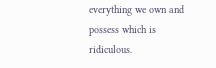everything we own and possess which is ridiculous.